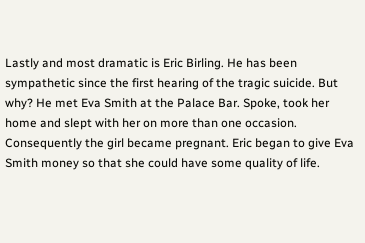Lastly and most dramatic is Eric Birling. He has been sympathetic since the first hearing of the tragic suicide. But why? He met Eva Smith at the Palace Bar. Spoke, took her home and slept with her on more than one occasion. Consequently the girl became pregnant. Eric began to give Eva Smith money so that she could have some quality of life.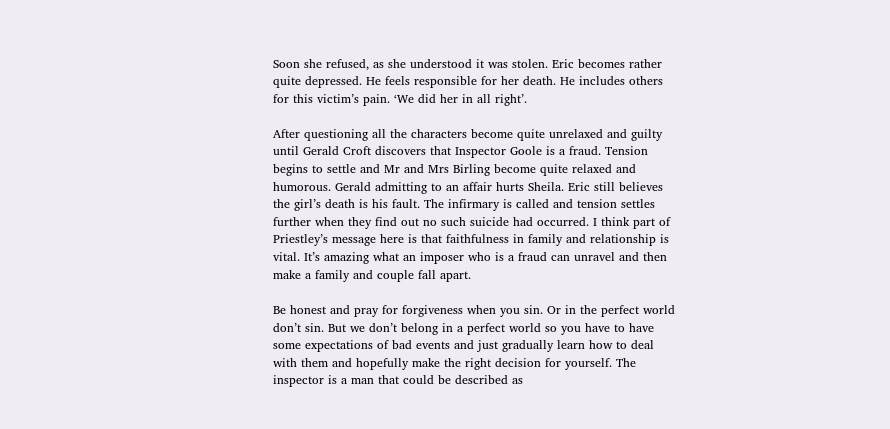Soon she refused, as she understood it was stolen. Eric becomes rather quite depressed. He feels responsible for her death. He includes others for this victim’s pain. ‘We did her in all right’.

After questioning all the characters become quite unrelaxed and guilty until Gerald Croft discovers that Inspector Goole is a fraud. Tension begins to settle and Mr and Mrs Birling become quite relaxed and humorous. Gerald admitting to an affair hurts Sheila. Eric still believes the girl’s death is his fault. The infirmary is called and tension settles further when they find out no such suicide had occurred. I think part of Priestley’s message here is that faithfulness in family and relationship is vital. It’s amazing what an imposer who is a fraud can unravel and then make a family and couple fall apart.

Be honest and pray for forgiveness when you sin. Or in the perfect world don’t sin. But we don’t belong in a perfect world so you have to have some expectations of bad events and just gradually learn how to deal with them and hopefully make the right decision for yourself. The inspector is a man that could be described as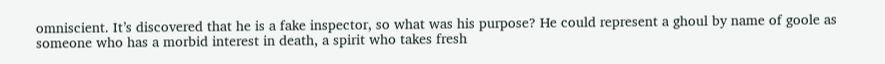omniscient. It’s discovered that he is a fake inspector, so what was his purpose? He could represent a ghoul by name of goole as someone who has a morbid interest in death, a spirit who takes fresh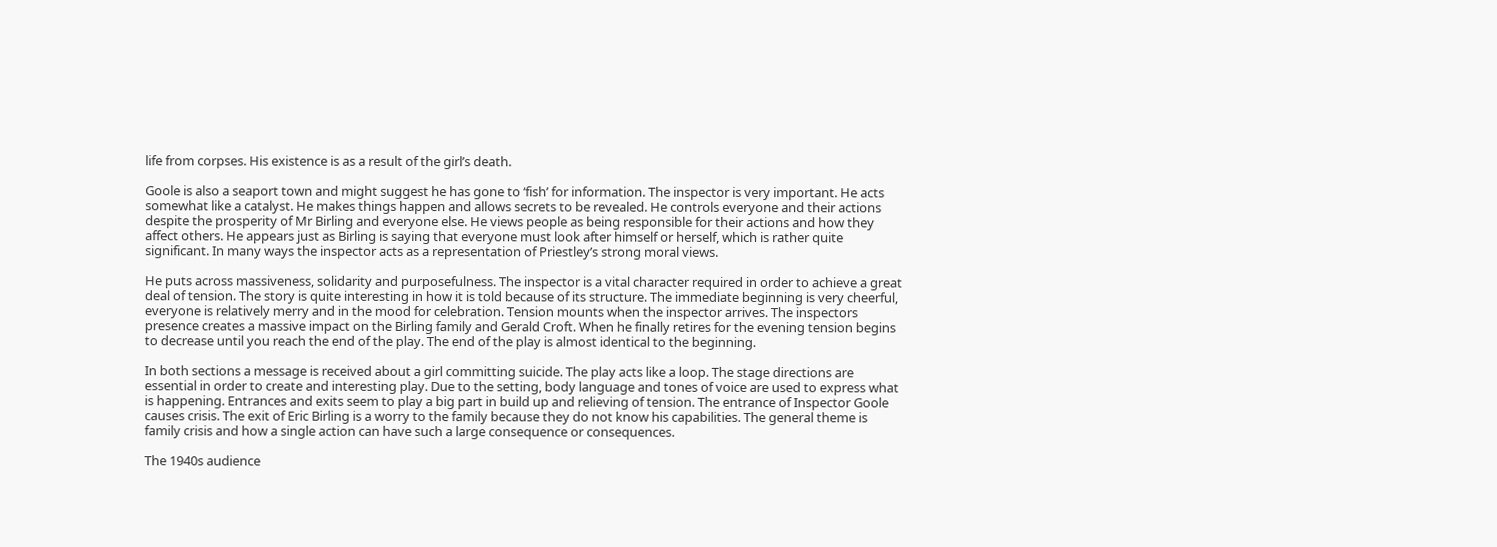life from corpses. His existence is as a result of the girl’s death.

Goole is also a seaport town and might suggest he has gone to ‘fish’ for information. The inspector is very important. He acts somewhat like a catalyst. He makes things happen and allows secrets to be revealed. He controls everyone and their actions despite the prosperity of Mr Birling and everyone else. He views people as being responsible for their actions and how they affect others. He appears just as Birling is saying that everyone must look after himself or herself, which is rather quite significant. In many ways the inspector acts as a representation of Priestley’s strong moral views.

He puts across massiveness, solidarity and purposefulness. The inspector is a vital character required in order to achieve a great deal of tension. The story is quite interesting in how it is told because of its structure. The immediate beginning is very cheerful, everyone is relatively merry and in the mood for celebration. Tension mounts when the inspector arrives. The inspectors presence creates a massive impact on the Birling family and Gerald Croft. When he finally retires for the evening tension begins to decrease until you reach the end of the play. The end of the play is almost identical to the beginning.

In both sections a message is received about a girl committing suicide. The play acts like a loop. The stage directions are essential in order to create and interesting play. Due to the setting, body language and tones of voice are used to express what is happening. Entrances and exits seem to play a big part in build up and relieving of tension. The entrance of Inspector Goole causes crisis. The exit of Eric Birling is a worry to the family because they do not know his capabilities. The general theme is family crisis and how a single action can have such a large consequence or consequences.

The 1940s audience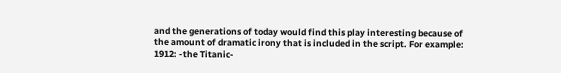and the generations of today would find this play interesting because of the amount of dramatic irony that is included in the script. For example: 1912: -the Titanic-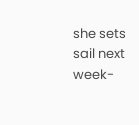she sets sail next week-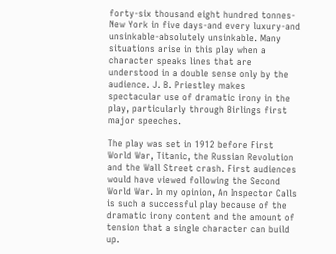forty-six thousand eight hundred tonnes-New York in five days-and every luxury-and unsinkable-absolutely unsinkable. Many situations arise in this play when a character speaks lines that are understood in a double sense only by the audience. J. B. Priestley makes spectacular use of dramatic irony in the play, particularly through Birlings first major speeches.

The play was set in 1912 before First World War, Titanic, the Russian Revolution and the Wall Street crash. First audiences would have viewed following the Second World War. In my opinion, An Inspector Calls is such a successful play because of the dramatic irony content and the amount of tension that a single character can build up.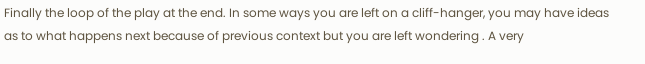Finally the loop of the play at the end. In some ways you are left on a cliff-hanger, you may have ideas as to what happens next because of previous context but you are left wondering . A very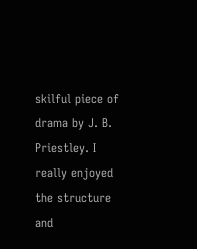skilful piece of drama by J. B. Priestley. I really enjoyed the structure and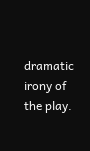dramatic irony of the play.